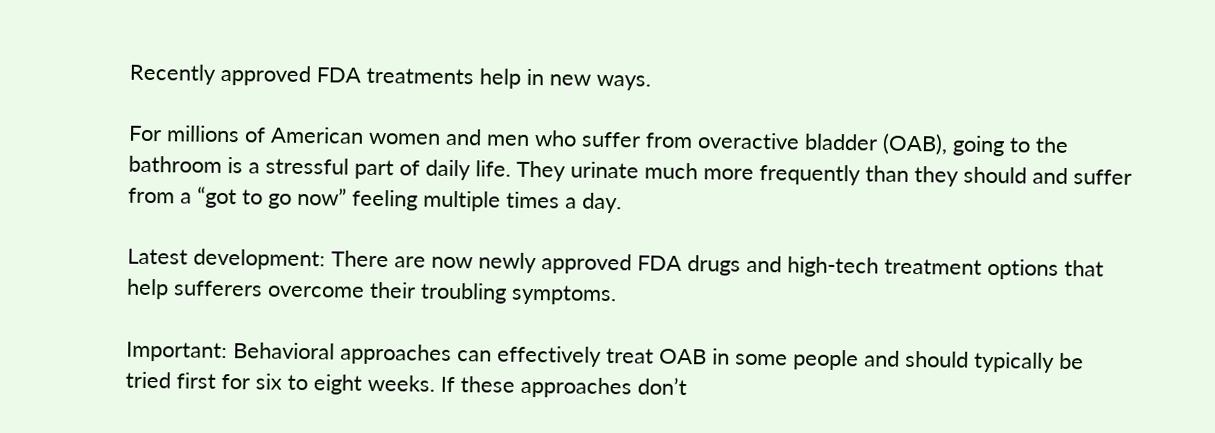Recently approved FDA treatments help in new ways.

For millions of American women and men who suffer from overactive bladder (OAB), going to the bathroom is a stressful part of daily life. They urinate much more frequently than they should and suffer from a “got to go now” feeling multiple times a day.

Latest development: There are now newly approved FDA drugs and high-tech treatment options that help sufferers overcome their troubling symptoms.

Important: Behavioral approaches can effectively treat OAB in some people and should typically be tried first for six to eight weeks. If these approaches don’t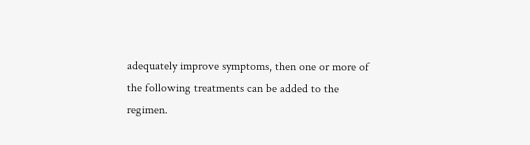adequately improve symptoms, then one or more of the following treatments can be added to the regimen.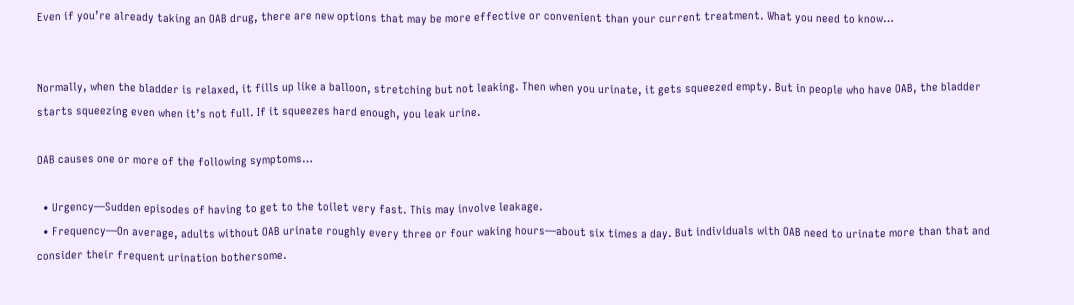Even if you’re already taking an OAB drug, there are new options that may be more effective or convenient than your current treatment. What you need to know…


Normally, when the bladder is relaxed, it fills up like a balloon, stretching but not leaking. Then when you urinate, it gets squeezed empty. But in people who have OAB, the bladder starts squeezing even when it’s not full. If it squeezes hard enough, you leak urine.

OAB causes one or more of the following symptoms…

  • Urgency—Sudden episodes of having to get to the toilet very fast. This may involve leakage.
  • Frequency—On average, adults without OAB urinate roughly every three or four waking hours—about six times a day. But individuals with OAB need to urinate more than that and consider their frequent urination bothersome.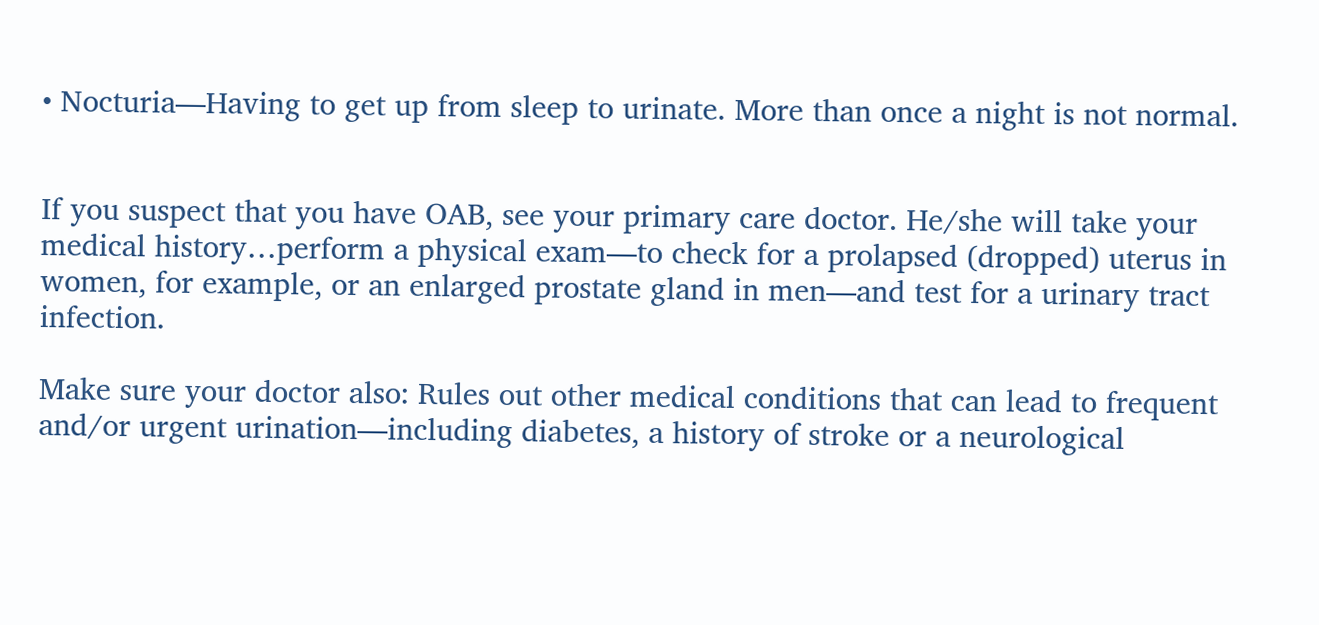• Nocturia—Having to get up from sleep to urinate. More than once a night is not normal.


If you suspect that you have OAB, see your primary care doctor. He/she will take your medical history…perform a physical exam—to check for a prolapsed (dropped) uterus in women, for example, or an enlarged prostate gland in men—and test for a urinary tract infection.

Make sure your doctor also: Rules out other medical conditions that can lead to frequent and/or urgent urination—including diabetes, a history of stroke or a neurological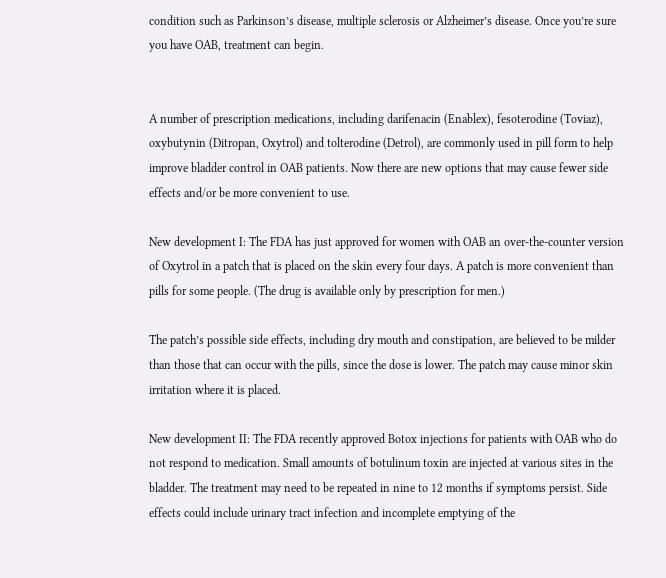condition such as Parkinson’s disease, multiple sclerosis or Alzheimer’s disease. Once you’re sure you have OAB, treatment can begin.


A number of prescription medications, including darifenacin (Enablex), fesoterodine (Toviaz), oxybutynin (Ditropan, Oxytrol) and tolterodine (Detrol), are commonly used in pill form to help improve bladder control in OAB patients. Now there are new options that may cause fewer side effects and/or be more convenient to use.

New development I: The FDA has just approved for women with OAB an over-the-counter version of Oxytrol in a patch that is placed on the skin every four days. A patch is more convenient than pills for some people. (The drug is available only by prescription for men.)

The patch’s possible side effects, including dry mouth and constipation, are believed to be milder than those that can occur with the pills, since the dose is lower. The patch may cause minor skin irritation where it is placed.

New development II: The FDA recently approved Botox injections for patients with OAB who do not respond to medication. Small amounts of botulinum toxin are injected at various sites in the bladder. The treatment may need to be repeated in nine to 12 months if symptoms persist. Side effects could include urinary tract infection and incomplete emptying of the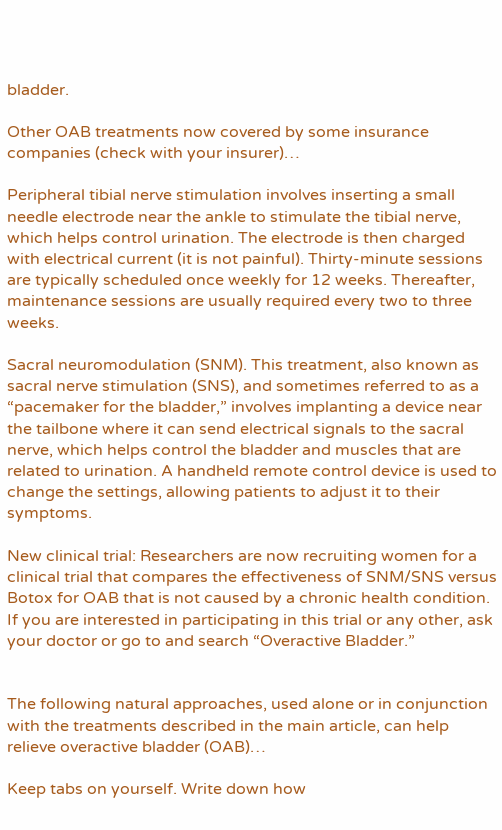bladder.

Other OAB treatments now covered by some insurance companies (check with your insurer)…

Peripheral tibial nerve stimulation involves inserting a small needle electrode near the ankle to stimulate the tibial nerve, which helps control urination. The electrode is then charged with electrical current (it is not painful). Thirty-minute sessions are typically scheduled once weekly for 12 weeks. Thereafter, maintenance sessions are usually required every two to three weeks.

Sacral neuromodulation (SNM). This treatment, also known as sacral nerve stimulation (SNS), and sometimes referred to as a “pacemaker for the bladder,” involves implanting a device near the tailbone where it can send electrical signals to the sacral nerve, which helps control the bladder and muscles that are related to urination. A handheld remote control device is used to change the settings, allowing patients to adjust it to their symptoms.

New clinical trial: Researchers are now recruiting women for a clinical trial that compares the effectiveness of SNM/SNS versus Botox for OAB that is not caused by a chronic health condition. If you are interested in participating in this trial or any other, ask your doctor or go to and search “Overactive Bladder.”


The following natural approaches, used alone or in conjunction with the treatments described in the main article, can help relieve overactive bladder (OAB)…

Keep tabs on yourself. Write down how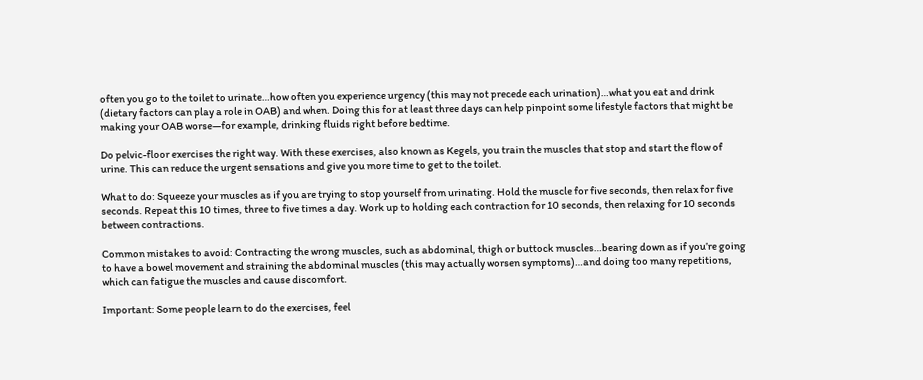often you go to the toilet to urinate…how often you experience urgency (this may not precede each urination)…what you eat and drink (dietary factors can play a role in OAB) and when. Doing this for at least three days can help pinpoint some lifestyle factors that might be making your OAB worse—for example, drinking fluids right before bedtime.

Do pelvic-floor exercises the right way. With these exercises, also known as Kegels, you train the muscles that stop and start the flow of urine. This can reduce the urgent sensations and give you more time to get to the toilet.

What to do: Squeeze your muscles as if you are trying to stop yourself from urinating. Hold the muscle for five seconds, then relax for five seconds. Repeat this 10 times, three to five times a day. Work up to holding each contraction for 10 seconds, then relaxing for 10 seconds between contractions.

Common mistakes to avoid: Contracting the wrong muscles, such as abdominal, thigh or buttock muscles…bearing down as if you’re going to have a bowel movement and straining the abdominal muscles (this may actually worsen symptoms)…and doing too many repetitions, which can fatigue the muscles and cause discomfort.

Important: Some people learn to do the exercises, feel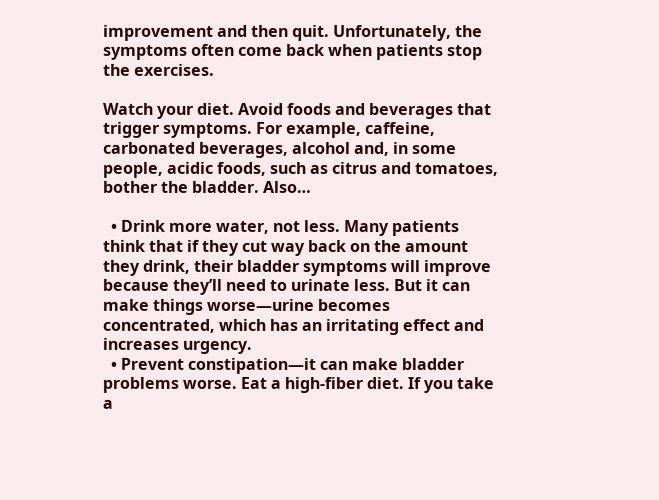improvement and then quit. Unfortunately, the symptoms often come back when patients stop the exercises.

Watch your diet. Avoid foods and beverages that trigger symptoms. For example, caffeine, carbonated beverages, alcohol and, in some people, acidic foods, such as citrus and tomatoes, bother the bladder. Also…

  • Drink more water, not less. Many patients think that if they cut way back on the amount they drink, their bladder symptoms will improve because they’ll need to urinate less. But it can make things worse—urine becomes concentrated, which has an irritating effect and increases urgency.
  • Prevent constipation—it can make bladder problems worse. Eat a high-fiber diet. If you take a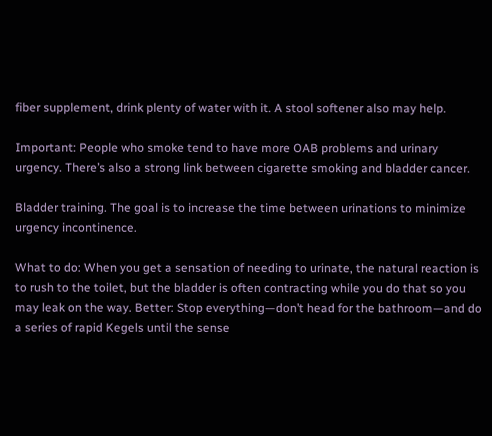fiber supplement, drink plenty of water with it. A stool softener also may help.

Important: People who smoke tend to have more OAB problems and urinary urgency. There’s also a strong link between cigarette smoking and bladder cancer.

Bladder training. The goal is to increase the time between urinations to minimize urgency incontinence.

What to do: When you get a sensation of needing to urinate, the natural reaction is to rush to the toilet, but the bladder is often contracting while you do that so you may leak on the way. Better: Stop everything—don’t head for the bathroom—and do a series of rapid Kegels until the sense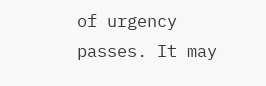of urgency passes. It may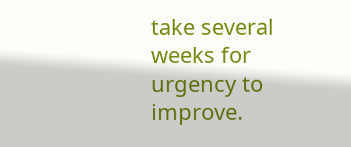take several weeks for urgency to improve.